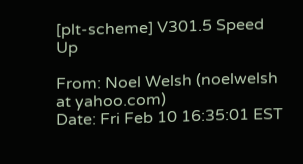[plt-scheme] V301.5 Speed Up

From: Noel Welsh (noelwelsh at yahoo.com)
Date: Fri Feb 10 16:35:01 EST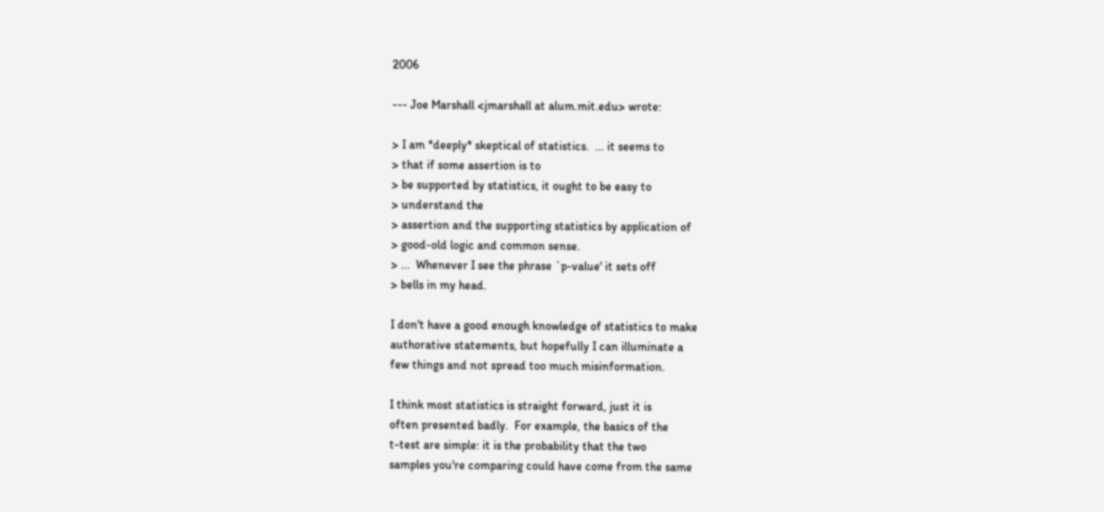2006

--- Joe Marshall <jmarshall at alum.mit.edu> wrote:

> I am *deeply* skeptical of statistics.  ... it seems to
> that if some assertion is to
> be supported by statistics, it ought to be easy to
> understand the
> assertion and the supporting statistics by application of
> good-old logic and common sense.
> ...  Whenever I see the phrase `p-value' it sets off
> bells in my head.

I don't have a good enough knowledge of statistics to make
authorative statements, but hopefully I can illuminate a
few things and not spread too much misinformation.

I think most statistics is straight forward, just it is
often presented badly.  For example, the basics of the
t-test are simple: it is the probability that the two
samples you're comparing could have come from the same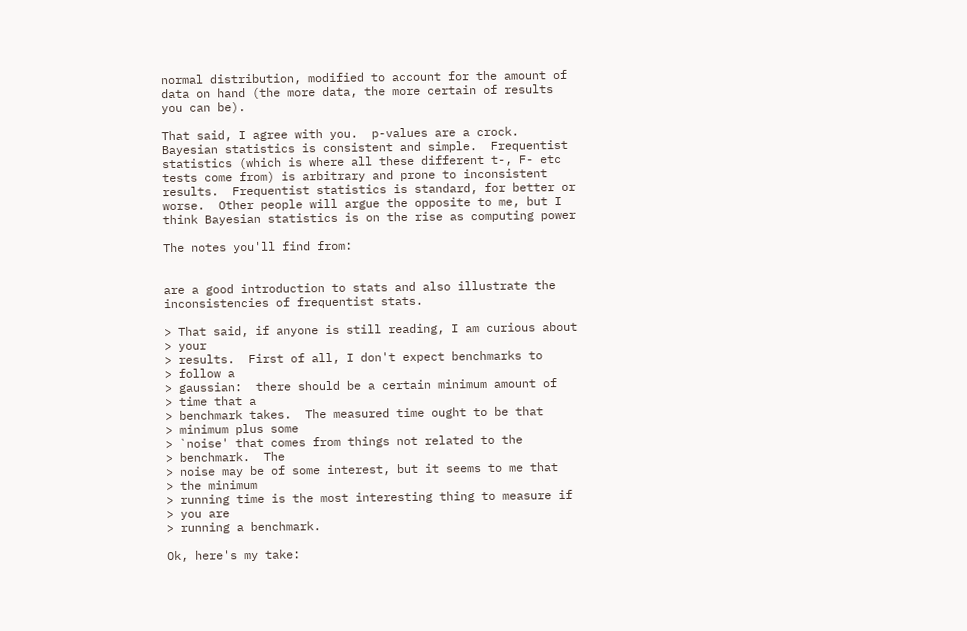normal distribution, modified to account for the amount of
data on hand (the more data, the more certain of results
you can be).

That said, I agree with you.  p-values are a crock.
Bayesian statistics is consistent and simple.  Frequentist
statistics (which is where all these different t-, F- etc
tests come from) is arbitrary and prone to inconsistent
results.  Frequentist statistics is standard, for better or
worse.  Other people will argue the opposite to me, but I
think Bayesian statistics is on the rise as computing power

The notes you'll find from:


are a good introduction to stats and also illustrate the
inconsistencies of frequentist stats.

> That said, if anyone is still reading, I am curious about
> your
> results.  First of all, I don't expect benchmarks to
> follow a
> gaussian:  there should be a certain minimum amount of
> time that a
> benchmark takes.  The measured time ought to be that
> minimum plus some
> `noise' that comes from things not related to the
> benchmark.  The
> noise may be of some interest, but it seems to me that
> the minimum
> running time is the most interesting thing to measure if
> you are
> running a benchmark.

Ok, here's my take: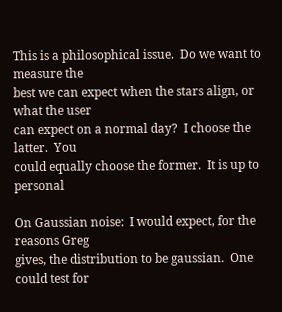This is a philosophical issue.  Do we want to measure the
best we can expect when the stars align, or what the user
can expect on a normal day?  I choose the latter.  You
could equally choose the former.  It is up to personal

On Gaussian noise:  I would expect, for the reasons Greg
gives, the distribution to be gaussian.  One could test for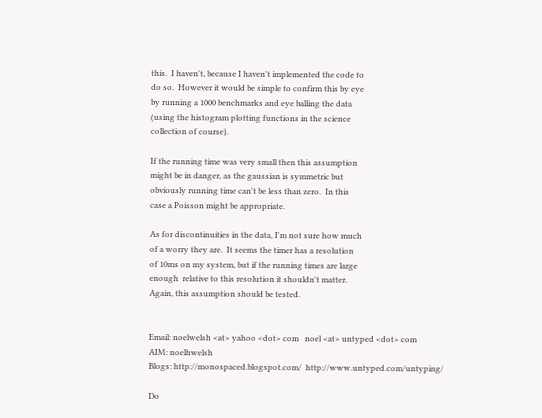this.  I haven't, because I haven't implemented the code to
do so.  However it would be simple to confirm this by eye
by running a 1000 benchmarks and eye balling the data
(using the histogram plotting functions in the science
collection of course).

If the running time was very small then this assumption
might be in danger, as the gaussian is symmetric but
obviously running time can't be less than zero.  In this
case a Poisson might be appropriate.

As for discontinuities in the data, I'm not sure how much
of a worry they are.  It seems the timer has a resolution
of 10ms on my system, but if the running times are large
enough  relative to this resolution it shouldn't matter.
Again, this assumption should be tested.


Email: noelwelsh <at> yahoo <dot> com   noel <at> untyped <dot> com
AIM: noelhwelsh
Blogs: http://monospaced.blogspot.com/  http://www.untyped.com/untyping/

Do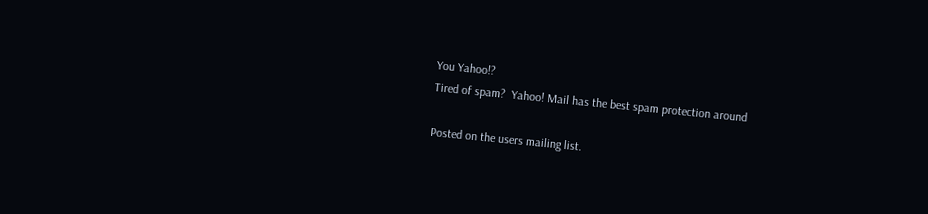You Yahoo!?
Tired of spam?  Yahoo! Mail has the best spam protection around

Posted on the users mailing list.